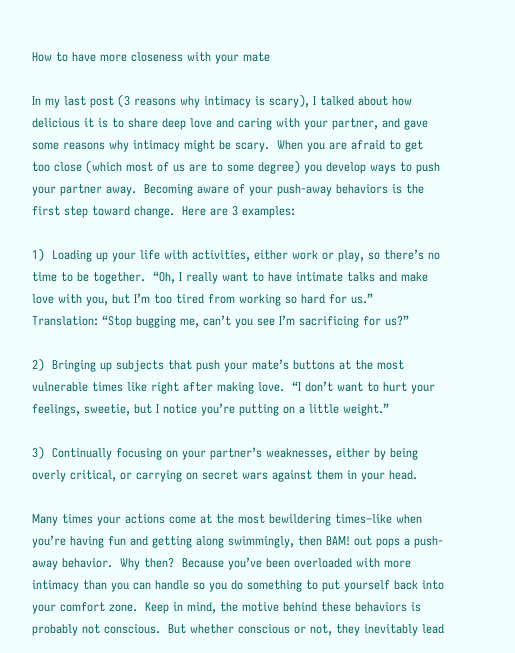How to have more closeness with your mate

In my last post (3 reasons why intimacy is scary), I talked about how delicious it is to share deep love and caring with your partner, and gave some reasons why intimacy might be scary.  When you are afraid to get too close (which most of us are to some degree) you develop ways to push your partner away.  Becoming aware of your push-away behaviors is the first step toward change.  Here are 3 examples:

1)  Loading up your life with activities, either work or play, so there’s no time to be together.  “Oh, I really want to have intimate talks and make love with you, but I’m too tired from working so hard for us.”  Translation: “Stop bugging me, can’t you see I’m sacrificing for us?”

2)  Bringing up subjects that push your mate’s buttons at the most vulnerable times like right after making love.  “I don’t want to hurt your feelings, sweetie, but I notice you’re putting on a little weight.”

3)  Continually focusing on your partner’s weaknesses, either by being overly critical, or carrying on secret wars against them in your head.

Many times your actions come at the most bewildering times–like when you’re having fun and getting along swimmingly, then BAM! out pops a push-away behavior.  Why then?  Because you’ve been overloaded with more intimacy than you can handle so you do something to put yourself back into your comfort zone.  Keep in mind, the motive behind these behaviors is probably not conscious.  But whether conscious or not, they inevitably lead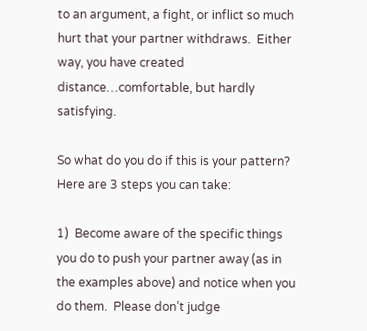to an argument, a fight, or inflict so much hurt that your partner withdraws.  Either way, you have created distance…comfortable, but hardly satisfying.

So what do you do if this is your pattern? Here are 3 steps you can take:

1)  Become aware of the specific things you do to push your partner away (as in the examples above) and notice when you do them.  Please don’t judge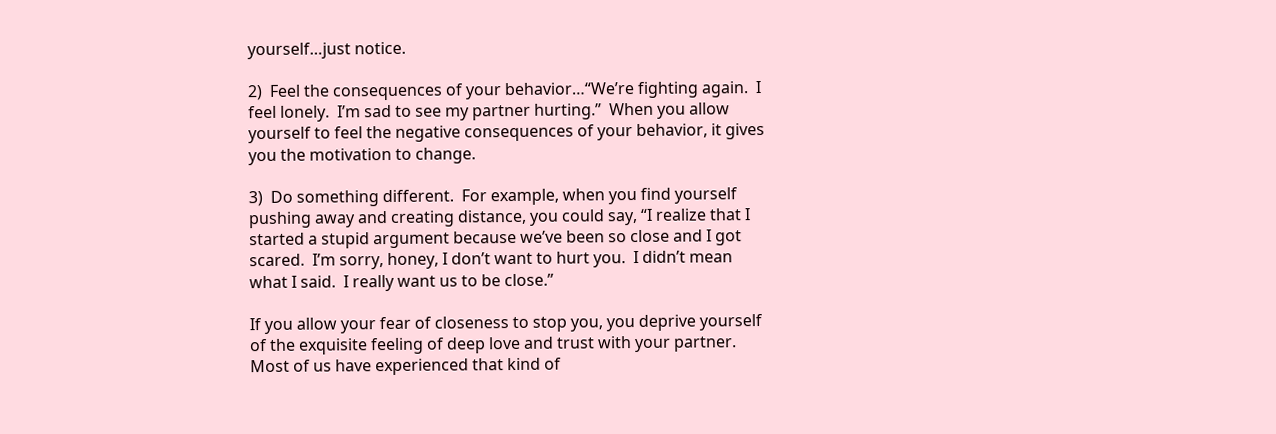yourself…just notice.

2)  Feel the consequences of your behavior…“We’re fighting again.  I feel lonely.  I’m sad to see my partner hurting.”  When you allow yourself to feel the negative consequences of your behavior, it gives you the motivation to change.

3)  Do something different.  For example, when you find yourself pushing away and creating distance, you could say, “I realize that I started a stupid argument because we’ve been so close and I got scared.  I’m sorry, honey, I don’t want to hurt you.  I didn’t mean what I said.  I really want us to be close.”

If you allow your fear of closeness to stop you, you deprive yourself of the exquisite feeling of deep love and trust with your partner.  Most of us have experienced that kind of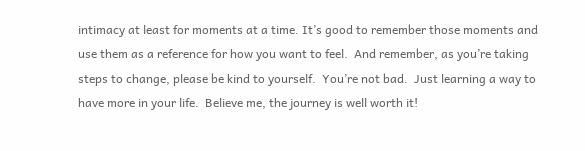intimacy at least for moments at a time. It’s good to remember those moments and use them as a reference for how you want to feel.  And remember, as you’re taking steps to change, please be kind to yourself.  You’re not bad.  Just learning a way to have more in your life.  Believe me, the journey is well worth it!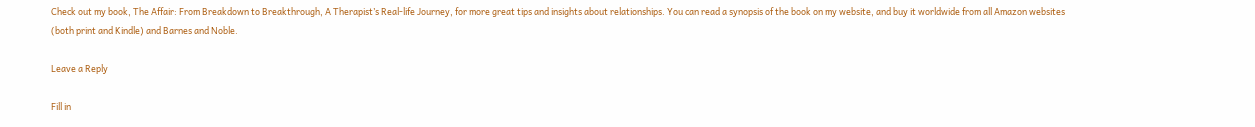Check out my book, The Affair: From Breakdown to Breakthrough, A Therapist’s Real-life Journey, for more great tips and insights about relationships. You can read a synopsis of the book on my website, and buy it worldwide from all Amazon websites (both print and Kindle) and Barnes and Noble.

Leave a Reply

Fill in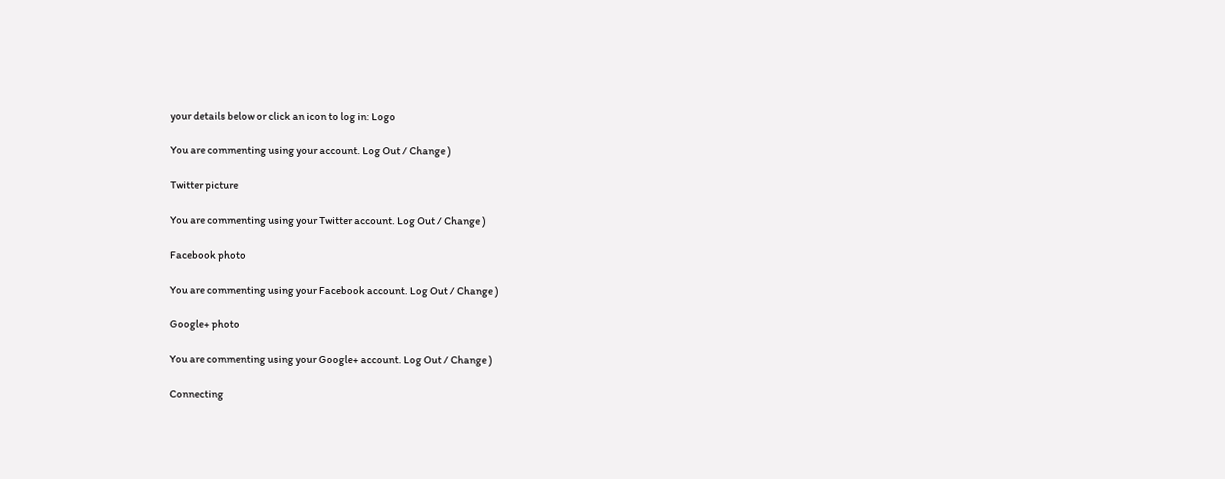your details below or click an icon to log in: Logo

You are commenting using your account. Log Out / Change )

Twitter picture

You are commenting using your Twitter account. Log Out / Change )

Facebook photo

You are commenting using your Facebook account. Log Out / Change )

Google+ photo

You are commenting using your Google+ account. Log Out / Change )

Connecting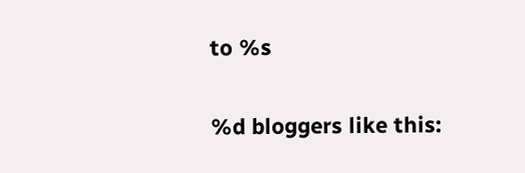to %s

%d bloggers like this: